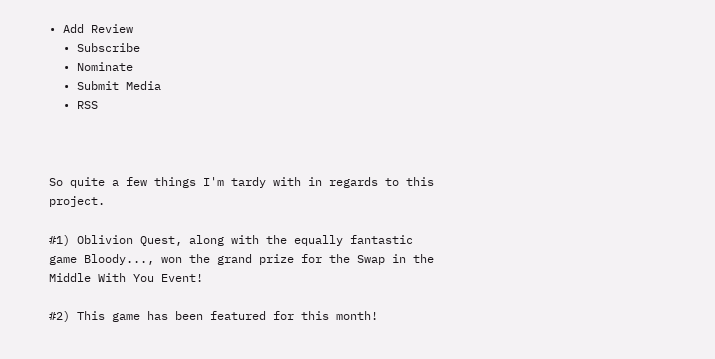• Add Review
  • Subscribe
  • Nominate
  • Submit Media
  • RSS



So quite a few things I'm tardy with in regards to this project.

#1) Oblivion Quest, along with the equally fantastic game Bloody..., won the grand prize for the Swap in the Middle With You Event!

#2) This game has been featured for this month!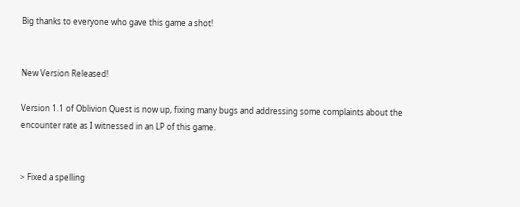Big thanks to everyone who gave this game a shot!


New Version Released!

Version 1.1 of Oblivion Quest is now up, fixing many bugs and addressing some complaints about the encounter rate as I witnessed in an LP of this game.


> Fixed a spelling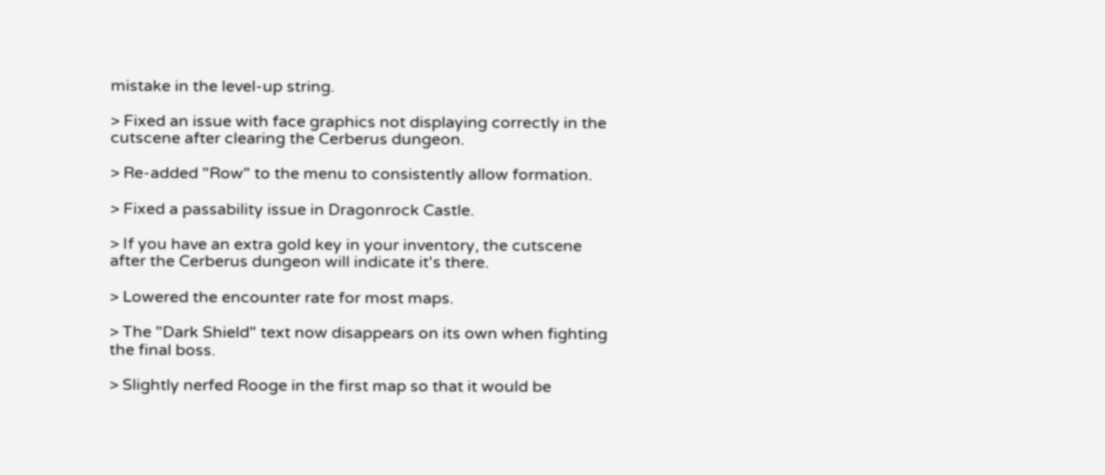mistake in the level-up string.

> Fixed an issue with face graphics not displaying correctly in the cutscene after clearing the Cerberus dungeon.

> Re-added "Row" to the menu to consistently allow formation.

> Fixed a passability issue in Dragonrock Castle.

> If you have an extra gold key in your inventory, the cutscene after the Cerberus dungeon will indicate it's there.

> Lowered the encounter rate for most maps.

> The "Dark Shield" text now disappears on its own when fighting the final boss.

> Slightly nerfed Rooge in the first map so that it would be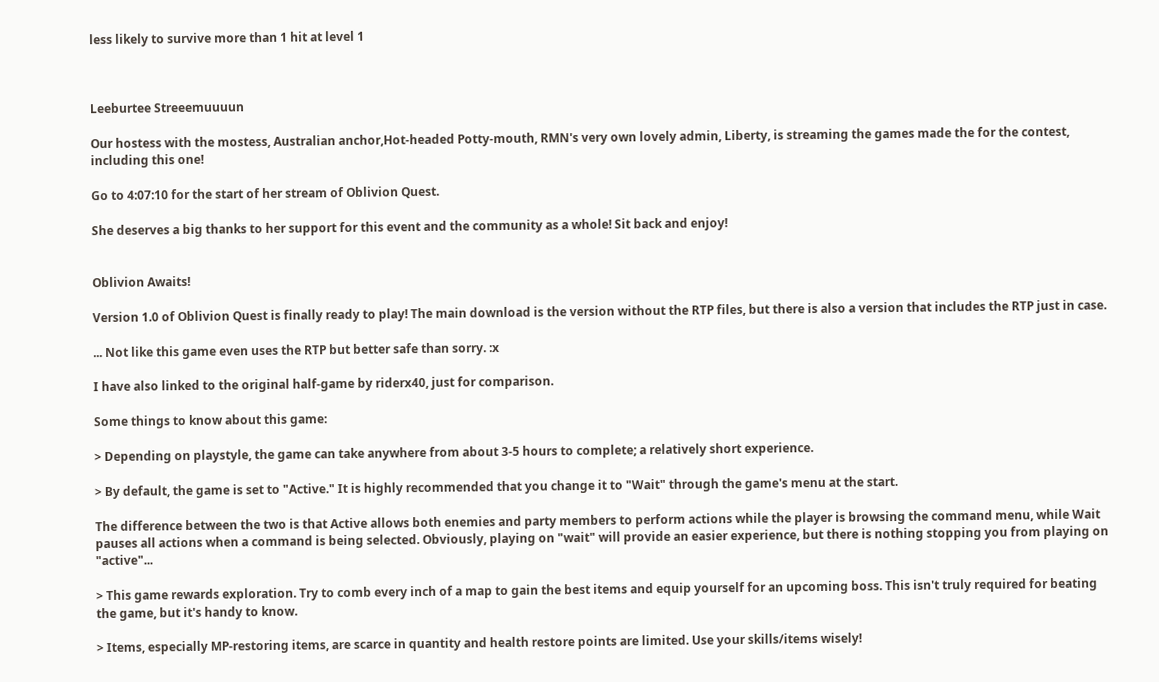less likely to survive more than 1 hit at level 1



Leeburtee Streeemuuuun

Our hostess with the mostess, Australian anchor,Hot-headed Potty-mouth, RMN's very own lovely admin, Liberty, is streaming the games made the for the contest, including this one!

Go to 4:07:10 for the start of her stream of Oblivion Quest.

She deserves a big thanks to her support for this event and the community as a whole! Sit back and enjoy!


Oblivion Awaits!

Version 1.0 of Oblivion Quest is finally ready to play! The main download is the version without the RTP files, but there is also a version that includes the RTP just in case.

... Not like this game even uses the RTP but better safe than sorry. :x

I have also linked to the original half-game by riderx40, just for comparison.

Some things to know about this game:

> Depending on playstyle, the game can take anywhere from about 3-5 hours to complete; a relatively short experience.

> By default, the game is set to "Active." It is highly recommended that you change it to "Wait" through the game's menu at the start.

The difference between the two is that Active allows both enemies and party members to perform actions while the player is browsing the command menu, while Wait pauses all actions when a command is being selected. Obviously, playing on "wait" will provide an easier experience, but there is nothing stopping you from playing on "active"...

> This game rewards exploration. Try to comb every inch of a map to gain the best items and equip yourself for an upcoming boss. This isn't truly required for beating the game, but it's handy to know.

> Items, especially MP-restoring items, are scarce in quantity and health restore points are limited. Use your skills/items wisely!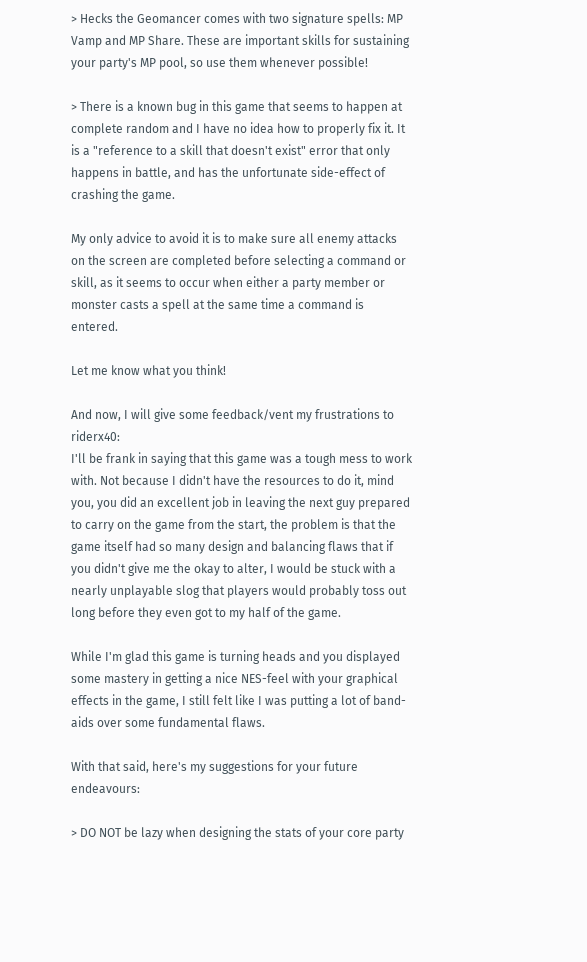> Hecks the Geomancer comes with two signature spells: MP Vamp and MP Share. These are important skills for sustaining your party's MP pool, so use them whenever possible!

> There is a known bug in this game that seems to happen at complete random and I have no idea how to properly fix it. It is a "reference to a skill that doesn't exist" error that only happens in battle, and has the unfortunate side-effect of crashing the game.

My only advice to avoid it is to make sure all enemy attacks on the screen are completed before selecting a command or skill, as it seems to occur when either a party member or monster casts a spell at the same time a command is entered.

Let me know what you think!

And now, I will give some feedback/vent my frustrations to riderx40:
I'll be frank in saying that this game was a tough mess to work with. Not because I didn't have the resources to do it, mind you, you did an excellent job in leaving the next guy prepared to carry on the game from the start, the problem is that the game itself had so many design and balancing flaws that if you didn't give me the okay to alter, I would be stuck with a nearly unplayable slog that players would probably toss out long before they even got to my half of the game.

While I'm glad this game is turning heads and you displayed some mastery in getting a nice NES-feel with your graphical effects in the game, I still felt like I was putting a lot of band-aids over some fundamental flaws.

With that said, here's my suggestions for your future endeavours:

> DO NOT be lazy when designing the stats of your core party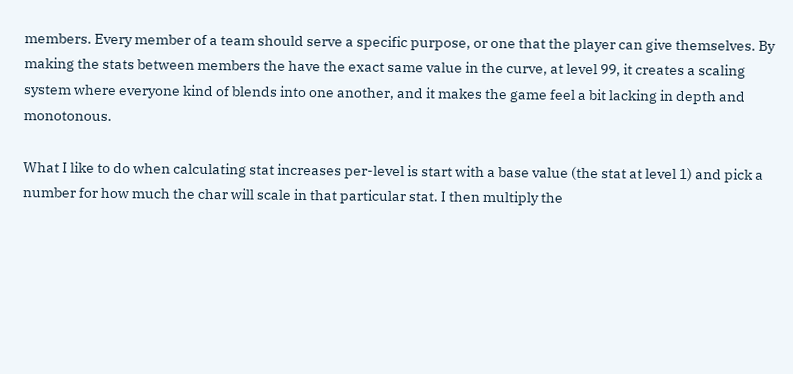members. Every member of a team should serve a specific purpose, or one that the player can give themselves. By making the stats between members the have the exact same value in the curve, at level 99, it creates a scaling system where everyone kind of blends into one another, and it makes the game feel a bit lacking in depth and monotonous.

What I like to do when calculating stat increases per-level is start with a base value (the stat at level 1) and pick a number for how much the char will scale in that particular stat. I then multiply the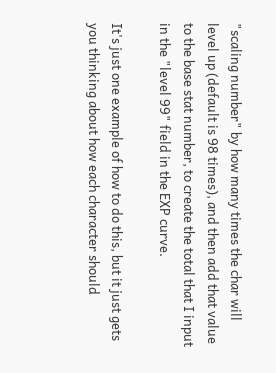"scaling number" by how many times the char will level up (default is 98 times), and then add that value to the base stat number, to create the total that I input in the "level 99" field in the EXP curve.

It's just one example of how to do this, but it just gets you thinking about how each character should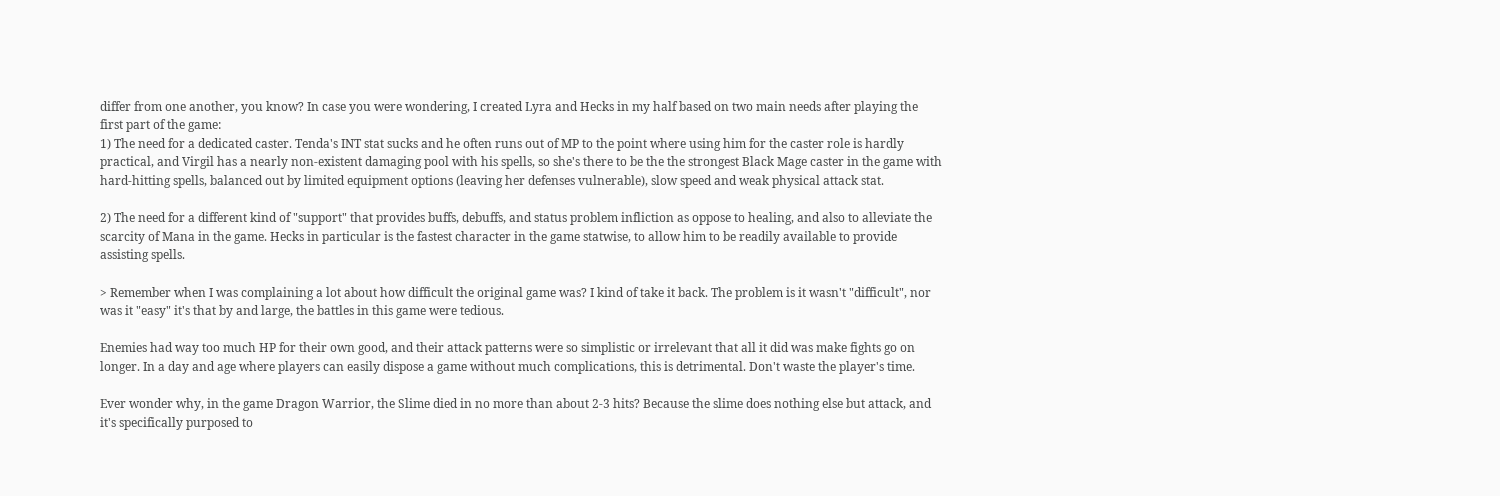differ from one another, you know? In case you were wondering, I created Lyra and Hecks in my half based on two main needs after playing the first part of the game:
1) The need for a dedicated caster. Tenda's INT stat sucks and he often runs out of MP to the point where using him for the caster role is hardly practical, and Virgil has a nearly non-existent damaging pool with his spells, so she's there to be the the strongest Black Mage caster in the game with hard-hitting spells, balanced out by limited equipment options (leaving her defenses vulnerable), slow speed and weak physical attack stat.

2) The need for a different kind of "support" that provides buffs, debuffs, and status problem infliction as oppose to healing, and also to alleviate the scarcity of Mana in the game. Hecks in particular is the fastest character in the game statwise, to allow him to be readily available to provide assisting spells.

> Remember when I was complaining a lot about how difficult the original game was? I kind of take it back. The problem is it wasn't "difficult", nor was it "easy" it's that by and large, the battles in this game were tedious.

Enemies had way too much HP for their own good, and their attack patterns were so simplistic or irrelevant that all it did was make fights go on longer. In a day and age where players can easily dispose a game without much complications, this is detrimental. Don't waste the player's time.

Ever wonder why, in the game Dragon Warrior, the Slime died in no more than about 2-3 hits? Because the slime does nothing else but attack, and it's specifically purposed to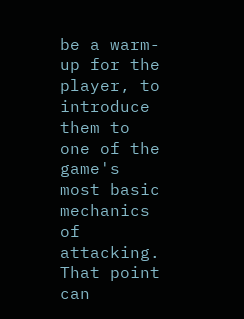be a warm-up for the player, to introduce them to one of the game's most basic mechanics of attacking. That point can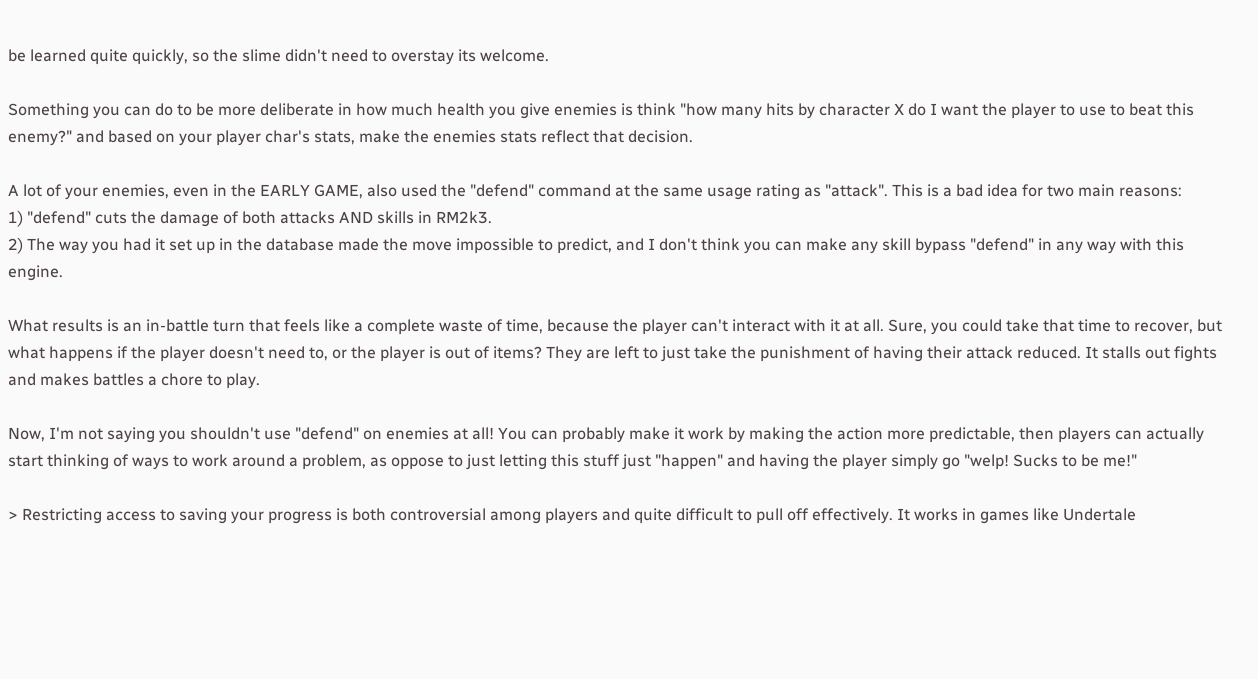be learned quite quickly, so the slime didn't need to overstay its welcome.

Something you can do to be more deliberate in how much health you give enemies is think "how many hits by character X do I want the player to use to beat this enemy?" and based on your player char's stats, make the enemies stats reflect that decision.

A lot of your enemies, even in the EARLY GAME, also used the "defend" command at the same usage rating as "attack". This is a bad idea for two main reasons:
1) "defend" cuts the damage of both attacks AND skills in RM2k3.
2) The way you had it set up in the database made the move impossible to predict, and I don't think you can make any skill bypass "defend" in any way with this engine.

What results is an in-battle turn that feels like a complete waste of time, because the player can't interact with it at all. Sure, you could take that time to recover, but what happens if the player doesn't need to, or the player is out of items? They are left to just take the punishment of having their attack reduced. It stalls out fights and makes battles a chore to play.

Now, I'm not saying you shouldn't use "defend" on enemies at all! You can probably make it work by making the action more predictable, then players can actually start thinking of ways to work around a problem, as oppose to just letting this stuff just "happen" and having the player simply go "welp! Sucks to be me!"

> Restricting access to saving your progress is both controversial among players and quite difficult to pull off effectively. It works in games like Undertale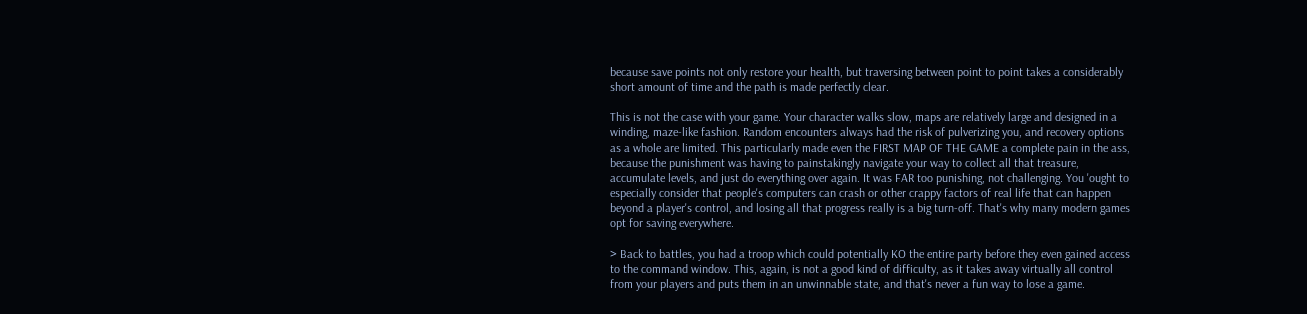because save points not only restore your health, but traversing between point to point takes a considerably short amount of time and the path is made perfectly clear.

This is not the case with your game. Your character walks slow, maps are relatively large and designed in a winding, maze-like fashion. Random encounters always had the risk of pulverizing you, and recovery options as a whole are limited. This particularly made even the FIRST MAP OF THE GAME a complete pain in the ass, because the punishment was having to painstakingly navigate your way to collect all that treasure, accumulate levels, and just do everything over again. It was FAR too punishing, not challenging. You 'ought to especially consider that people's computers can crash or other crappy factors of real life that can happen beyond a player's control, and losing all that progress really is a big turn-off. That's why many modern games opt for saving everywhere.

> Back to battles, you had a troop which could potentially KO the entire party before they even gained access to the command window. This, again, is not a good kind of difficulty, as it takes away virtually all control from your players and puts them in an unwinnable state, and that's never a fun way to lose a game.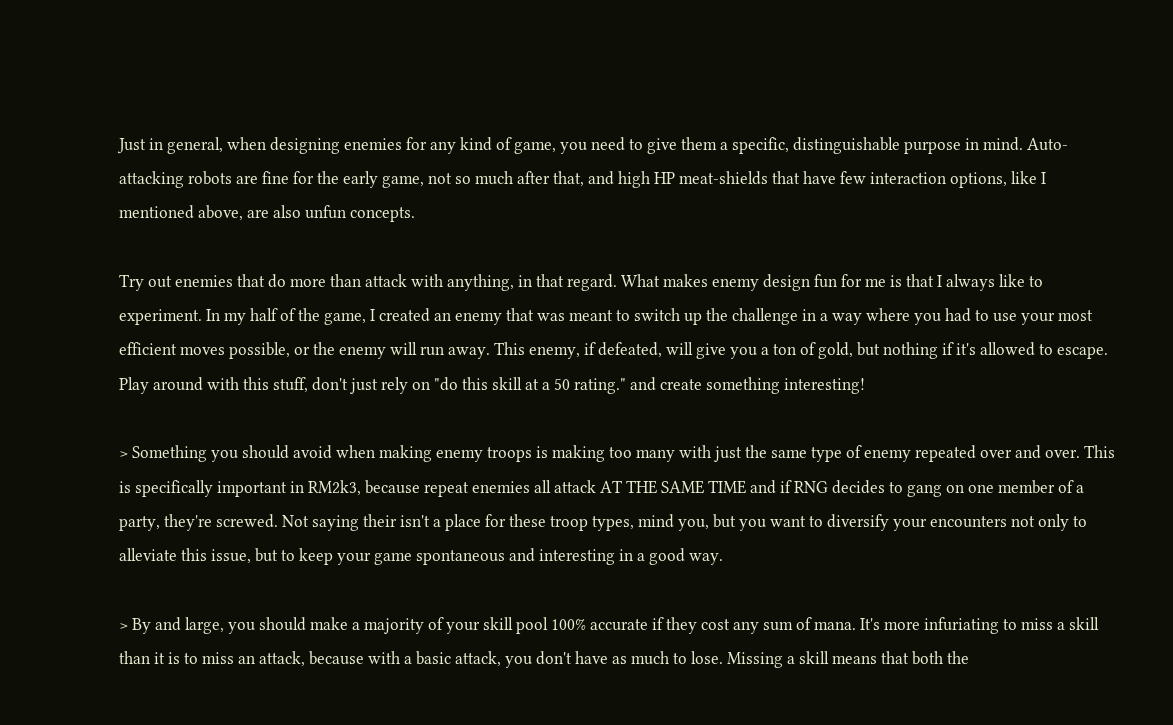Just in general, when designing enemies for any kind of game, you need to give them a specific, distinguishable purpose in mind. Auto-attacking robots are fine for the early game, not so much after that, and high HP meat-shields that have few interaction options, like I mentioned above, are also unfun concepts.

Try out enemies that do more than attack with anything, in that regard. What makes enemy design fun for me is that I always like to experiment. In my half of the game, I created an enemy that was meant to switch up the challenge in a way where you had to use your most efficient moves possible, or the enemy will run away. This enemy, if defeated, will give you a ton of gold, but nothing if it's allowed to escape. Play around with this stuff, don't just rely on "do this skill at a 50 rating." and create something interesting!

> Something you should avoid when making enemy troops is making too many with just the same type of enemy repeated over and over. This is specifically important in RM2k3, because repeat enemies all attack AT THE SAME TIME and if RNG decides to gang on one member of a party, they're screwed. Not saying their isn't a place for these troop types, mind you, but you want to diversify your encounters not only to alleviate this issue, but to keep your game spontaneous and interesting in a good way.

> By and large, you should make a majority of your skill pool 100% accurate if they cost any sum of mana. It's more infuriating to miss a skill than it is to miss an attack, because with a basic attack, you don't have as much to lose. Missing a skill means that both the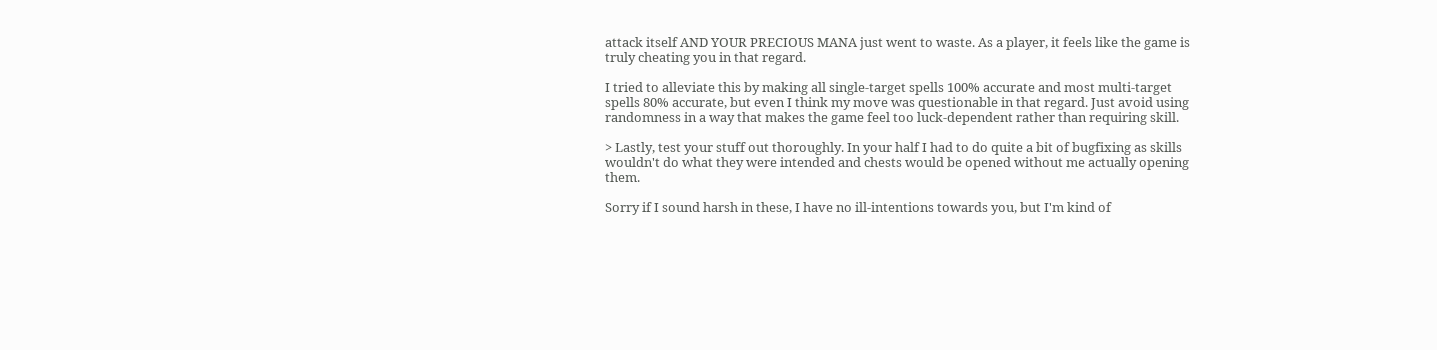attack itself AND YOUR PRECIOUS MANA just went to waste. As a player, it feels like the game is truly cheating you in that regard.

I tried to alleviate this by making all single-target spells 100% accurate and most multi-target spells 80% accurate, but even I think my move was questionable in that regard. Just avoid using randomness in a way that makes the game feel too luck-dependent rather than requiring skill.

> Lastly, test your stuff out thoroughly. In your half I had to do quite a bit of bugfixing as skills wouldn't do what they were intended and chests would be opened without me actually opening them.

Sorry if I sound harsh in these, I have no ill-intentions towards you, but I'm kind of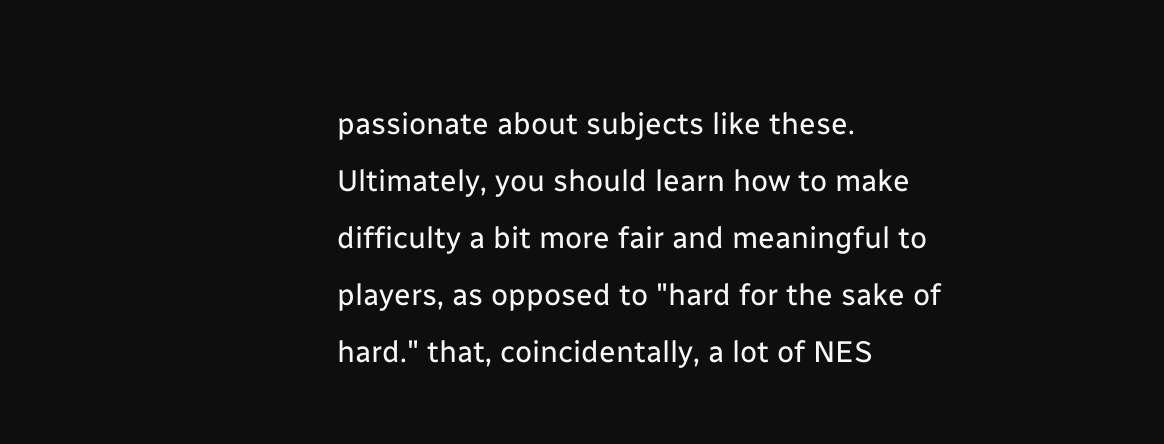passionate about subjects like these. Ultimately, you should learn how to make difficulty a bit more fair and meaningful to players, as opposed to "hard for the sake of hard." that, coincidentally, a lot of NES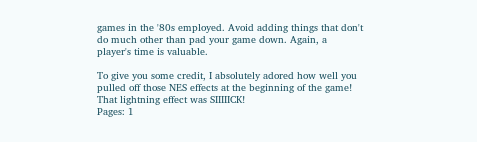games in the '80s employed. Avoid adding things that don't do much other than pad your game down. Again, a player's time is valuable.

To give you some credit, I absolutely adored how well you pulled off those NES effects at the beginning of the game! That lightning effect was SIIIIICK!
Pages: 1